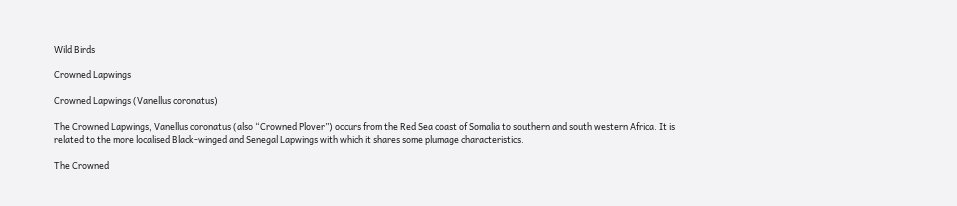Wild Birds

Crowned Lapwings

Crowned Lapwings (Vanellus coronatus)

The Crowned Lapwings, Vanellus coronatus (also “Crowned Plover”) occurs from the Red Sea coast of Somalia to southern and south western Africa. It is related to the more localised Black-winged and Senegal Lapwings with which it shares some plumage characteristics.

The Crowned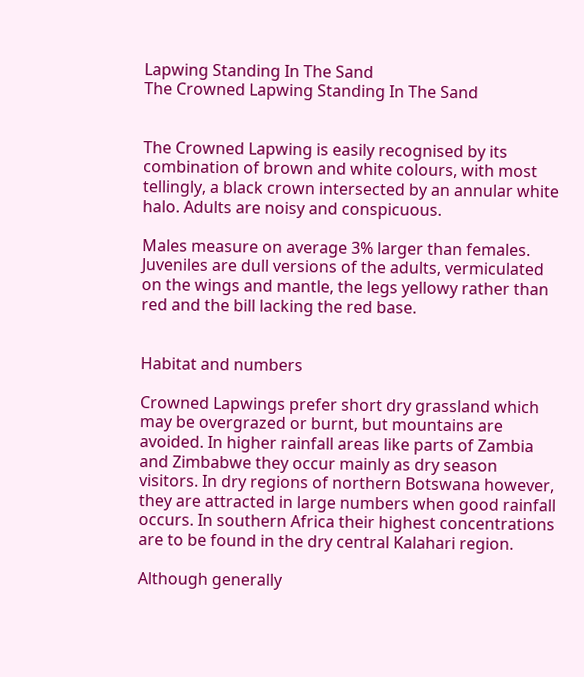Lapwing Standing In The Sand
The Crowned Lapwing Standing In The Sand


The Crowned Lapwing is easily recognised by its combination of brown and white colours, with most tellingly, a black crown intersected by an annular white halo. Adults are noisy and conspicuous.

Males measure on average 3% larger than females. Juveniles are dull versions of the adults, vermiculated on the wings and mantle, the legs yellowy rather than red and the bill lacking the red base.


Habitat and numbers

Crowned Lapwings prefer short dry grassland which may be overgrazed or burnt, but mountains are avoided. In higher rainfall areas like parts of Zambia and Zimbabwe they occur mainly as dry season visitors. In dry regions of northern Botswana however, they are attracted in large numbers when good rainfall occurs. In southern Africa their highest concentrations are to be found in the dry central Kalahari region.

Although generally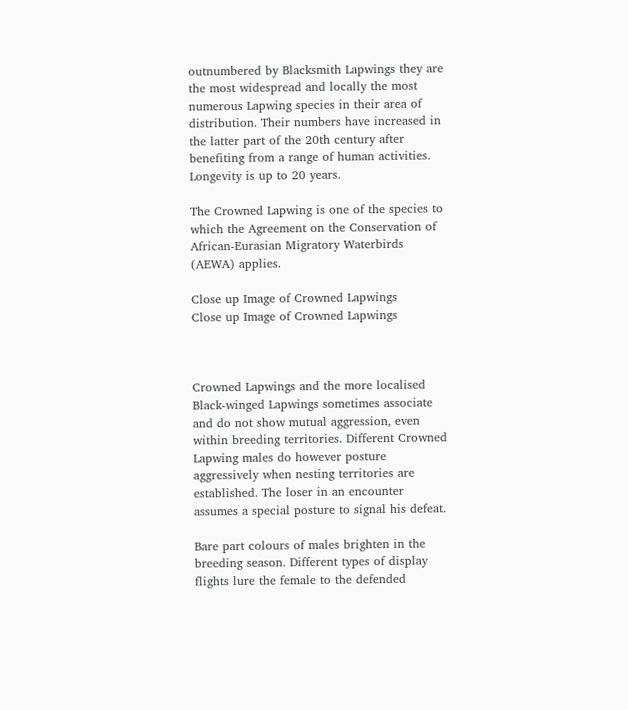outnumbered by Blacksmith Lapwings they are the most widespread and locally the most numerous Lapwing species in their area of distribution. Their numbers have increased in the latter part of the 20th century after benefiting from a range of human activities. Longevity is up to 20 years.

The Crowned Lapwing is one of the species to which the Agreement on the Conservation of African-Eurasian Migratory Waterbirds (AEWA) applies.

Close up Image of Crowned Lapwings
Close up Image of Crowned Lapwings



Crowned Lapwings and the more localised Black-winged Lapwings sometimes associate and do not show mutual aggression, even within breeding territories. Different Crowned Lapwing males do however posture aggressively when nesting territories are established. The loser in an encounter assumes a special posture to signal his defeat.

Bare part colours of males brighten in the breeding season. Different types of display flights lure the female to the defended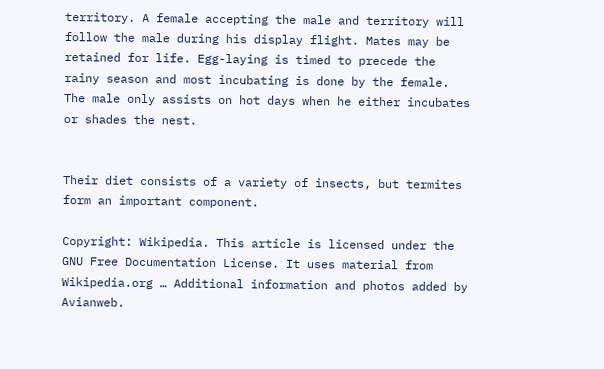territory. A female accepting the male and territory will follow the male during his display flight. Mates may be retained for life. Egg-laying is timed to precede the rainy season and most incubating is done by the female. The male only assists on hot days when he either incubates or shades the nest.


Their diet consists of a variety of insects, but termites form an important component.

Copyright: Wikipedia. This article is licensed under the GNU Free Documentation License. It uses material from Wikipedia.org … Additional information and photos added by Avianweb.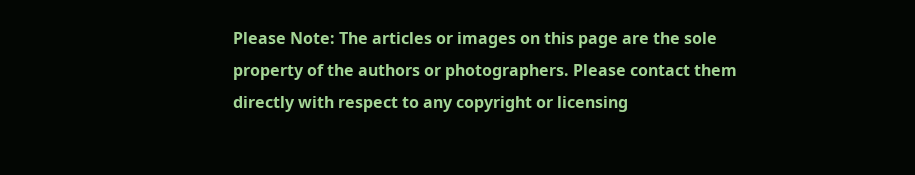Please Note: The articles or images on this page are the sole property of the authors or photographers. Please contact them directly with respect to any copyright or licensing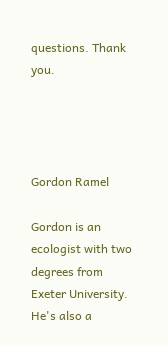questions. Thank you.




Gordon Ramel

Gordon is an ecologist with two degrees from Exeter University. He's also a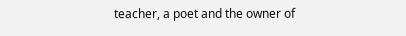teacher, a poet and the owner of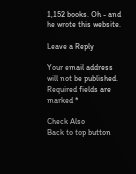1,152 books. Oh - and he wrote this website.

Leave a Reply

Your email address will not be published. Required fields are marked *

Check Also
Back to top button